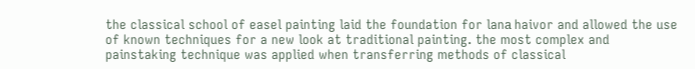the classical school of easel painting laid the foundation for lanа haivor and allowed the use of known techniques for a new look at traditional painting. the most complex and painstaking technique was applied when transferring methods of classical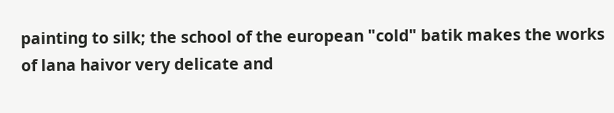painting to silk; the school of the european "cold" batik makes the works of lana haivor very delicate and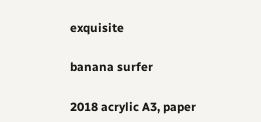exquisite

banana surfer

2018 acrylic A3, paper